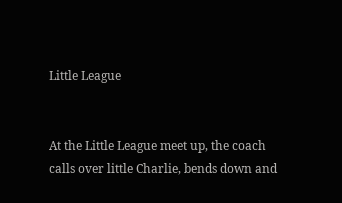Little League


At the Little League meet up, the coach calls over little Charlie, bends down and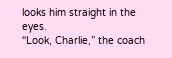looks him straight in the eyes.
“Look, Charlie,” the coach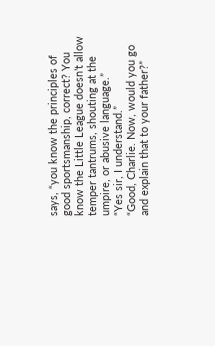says, “you know the principles of good sportsmanship, correct? You know the Little League doesn’t allow temper tantrums, shouting at the umpire, or abusive language.”
“Yes sir, I understand.”
“Good, Charlie. Now, would you go and explain that to your father?”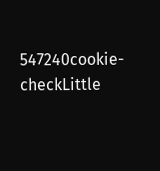547240cookie-checkLittle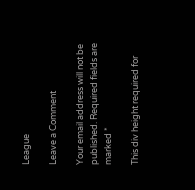League

Leave a Comment

Your email address will not be published. Required fields are marked *

This div height required for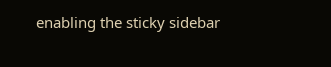enabling the sticky sidebar